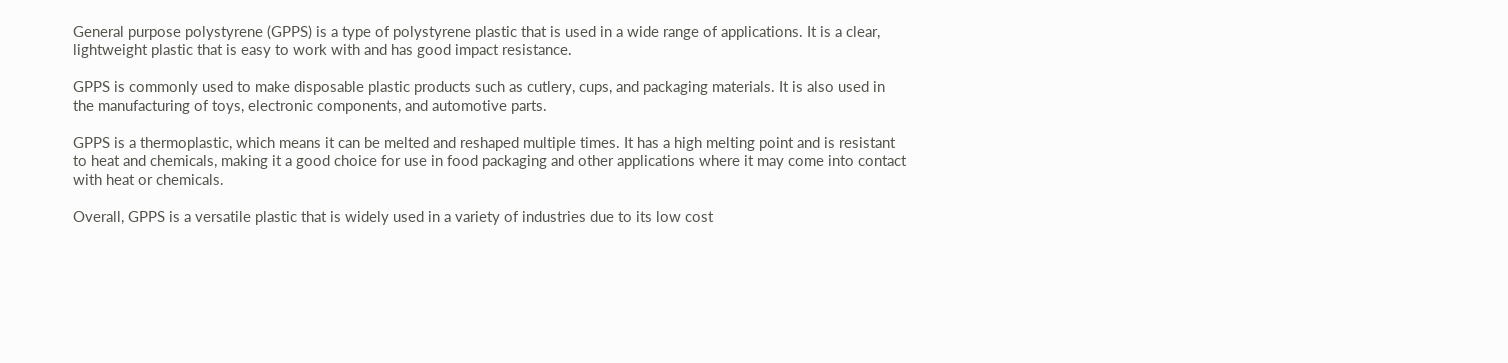General purpose polystyrene (GPPS) is a type of polystyrene plastic that is used in a wide range of applications. It is a clear, lightweight plastic that is easy to work with and has good impact resistance.

GPPS is commonly used to make disposable plastic products such as cutlery, cups, and packaging materials. It is also used in the manufacturing of toys, electronic components, and automotive parts.

GPPS is a thermoplastic, which means it can be melted and reshaped multiple times. It has a high melting point and is resistant to heat and chemicals, making it a good choice for use in food packaging and other applications where it may come into contact with heat or chemicals.

Overall, GPPS is a versatile plastic that is widely used in a variety of industries due to its low cost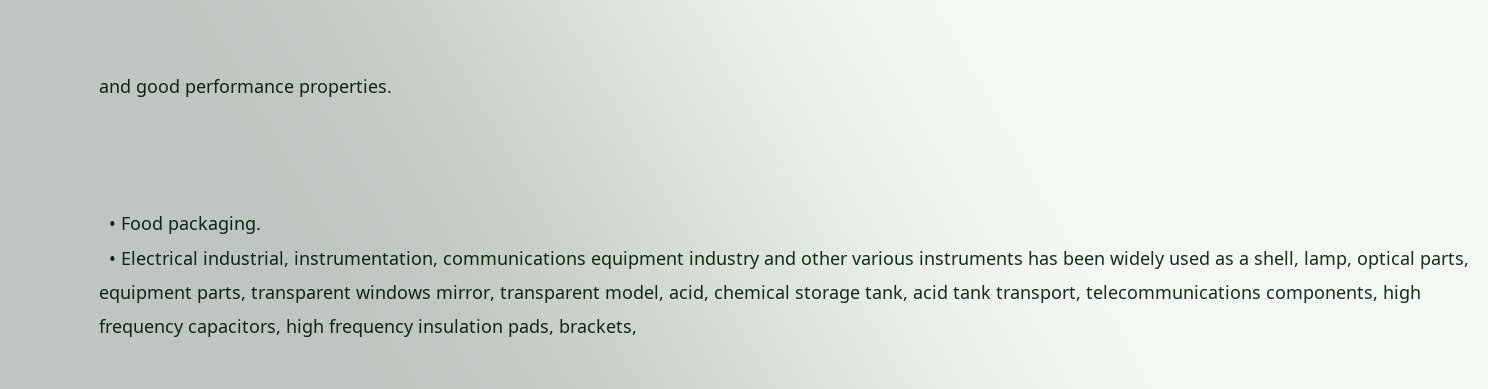and good performance properties.



  • Food packaging.
  • Electrical industrial, instrumentation, communications equipment industry and other various instruments has been widely used as a shell, lamp, optical parts, equipment parts, transparent windows mirror, transparent model, acid, chemical storage tank, acid tank transport, telecommunications components, high frequency capacitors, high frequency insulation pads, brackets,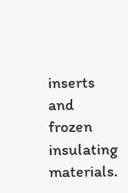inserts and frozen insulating materials.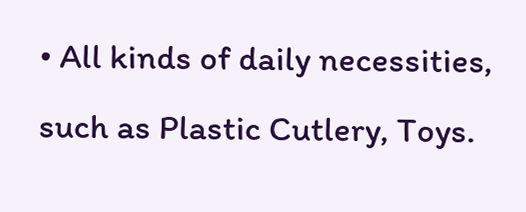• All kinds of daily necessities, such as Plastic Cutlery, Toys.